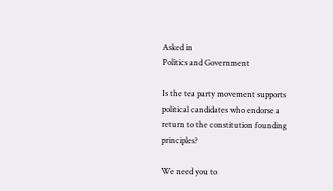Asked in
Politics and Government

Is the tea party movement supports political candidates who endorse a return to the constitution founding principles?

We need you to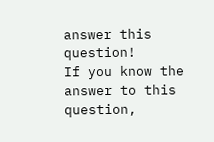answer this question!
If you know the answer to this question,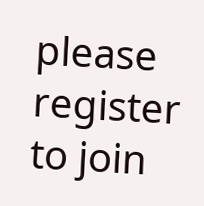please register to join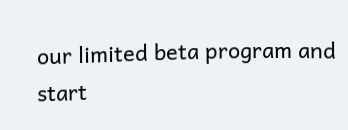our limited beta program and start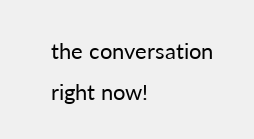the conversation right now!